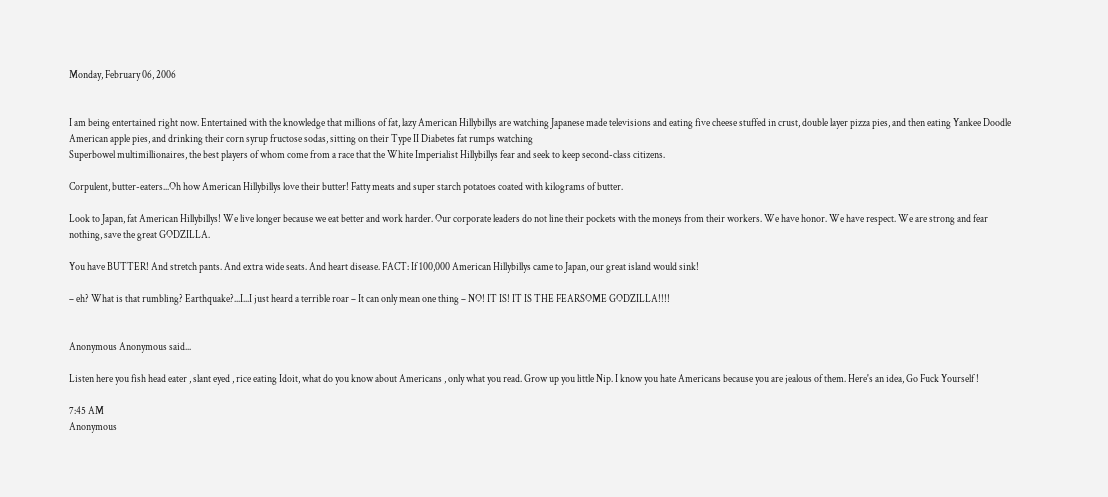Monday, February 06, 2006


I am being entertained right now. Entertained with the knowledge that millions of fat, lazy American Hillybillys are watching Japanese made televisions and eating five cheese stuffed in crust, double layer pizza pies, and then eating Yankee Doodle American apple pies, and drinking their corn syrup fructose sodas, sitting on their Type II Diabetes fat rumps watching
Superbowel multimillionaires, the best players of whom come from a race that the White Imperialist Hillybillys fear and seek to keep second-class citizens.

Corpulent, butter-eaters...Oh how American Hillybillys love their butter! Fatty meats and super starch potatoes coated with kilograms of butter.

Look to Japan, fat American Hillybillys! We live longer because we eat better and work harder. Our corporate leaders do not line their pockets with the moneys from their workers. We have honor. We have respect. We are strong and fear nothing, save the great GODZILLA.

You have BUTTER! And stretch pants. And extra wide seats. And heart disease. FACT: If 100,000 American Hillybillys came to Japan, our great island would sink!

– eh? What is that rumbling? Earthquake?...I...I just heard a terrible roar – It can only mean one thing – NO! IT IS! IT IS THE FEARSOME GODZILLA!!!!


Anonymous Anonymous said...

Listen here you fish head eater , slant eyed , rice eating Idoit, what do you know about Americans , only what you read. Grow up you little Nip. I know you hate Americans because you are jealous of them. Here's an idea, Go Fuck Yourself !

7:45 AM
Anonymous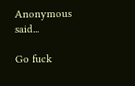Anonymous said...

Go fuck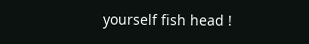yourself fish head !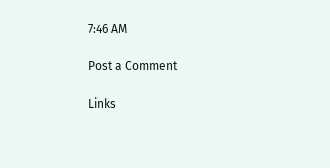7:46 AM

Post a Comment

Links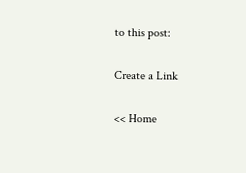to this post:

Create a Link

<< Home